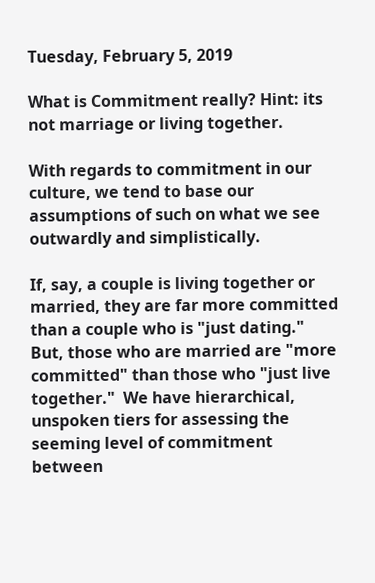Tuesday, February 5, 2019

What is Commitment really? Hint: its not marriage or living together.

With regards to commitment in our culture, we tend to base our assumptions of such on what we see outwardly and simplistically.

If, say, a couple is living together or married, they are far more committed than a couple who is "just dating."  But, those who are married are "more committed" than those who "just live together."  We have hierarchical, unspoken tiers for assessing the seeming level of commitment between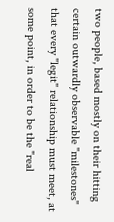two people, based mostly on their hitting certain outwardly observable "milestones" that every "legit" relationship must meet, at some point, in order to be the "real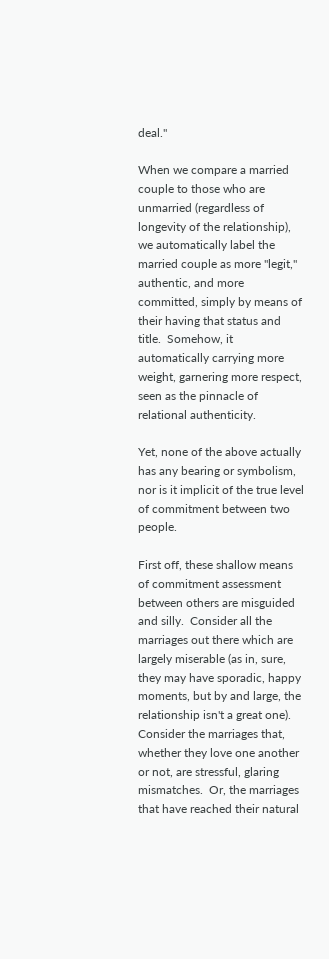deal."

When we compare a married couple to those who are unmarried (regardless of longevity of the relationship), we automatically label the married couple as more "legit," authentic, and more committed, simply by means of their having that status and title.  Somehow, it automatically carrying more weight, garnering more respect, seen as the pinnacle of relational authenticity.

Yet, none of the above actually has any bearing or symbolism, nor is it implicit of the true level of commitment between two people.

First off, these shallow means of commitment assessment between others are misguided and silly.  Consider all the marriages out there which are largely miserable (as in, sure, they may have sporadic, happy moments, but by and large, the relationship isn't a great one).  Consider the marriages that, whether they love one another or not, are stressful, glaring mismatches.  Or, the marriages that have reached their natural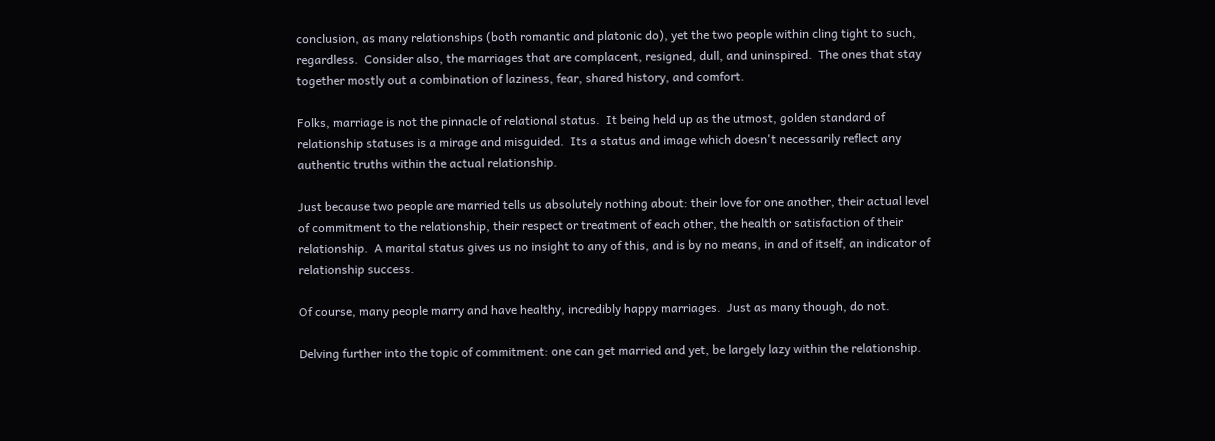conclusion, as many relationships (both romantic and platonic do), yet the two people within cling tight to such, regardless.  Consider also, the marriages that are complacent, resigned, dull, and uninspired.  The ones that stay together mostly out a combination of laziness, fear, shared history, and comfort.

Folks, marriage is not the pinnacle of relational status.  It being held up as the utmost, golden standard of relationship statuses is a mirage and misguided.  Its a status and image which doesn't necessarily reflect any authentic truths within the actual relationship.

Just because two people are married tells us absolutely nothing about: their love for one another, their actual level of commitment to the relationship, their respect or treatment of each other, the health or satisfaction of their relationship.  A marital status gives us no insight to any of this, and is by no means, in and of itself, an indicator of relationship success.

Of course, many people marry and have healthy, incredibly happy marriages.  Just as many though, do not.

Delving further into the topic of commitment: one can get married and yet, be largely lazy within the relationship.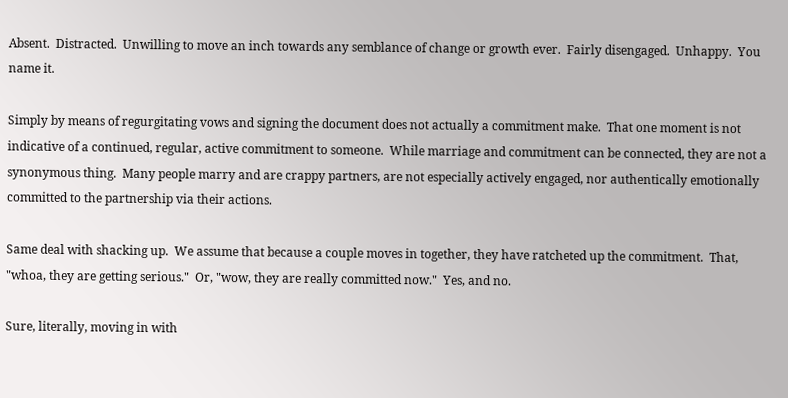Absent.  Distracted.  Unwilling to move an inch towards any semblance of change or growth ever.  Fairly disengaged.  Unhappy.  You name it.

Simply by means of regurgitating vows and signing the document does not actually a commitment make.  That one moment is not indicative of a continued, regular, active commitment to someone.  While marriage and commitment can be connected, they are not a synonymous thing.  Many people marry and are crappy partners, are not especially actively engaged, nor authentically emotionally committed to the partnership via their actions.

Same deal with shacking up.  We assume that because a couple moves in together, they have ratcheted up the commitment.  That, "whoa, they are getting serious."  Or, "wow, they are really committed now."  Yes, and no.

Sure, literally, moving in with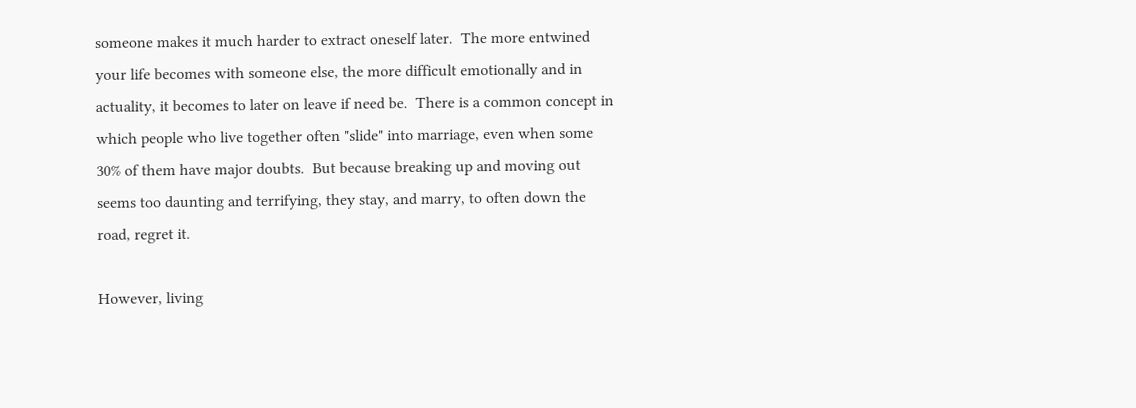someone makes it much harder to extract oneself later.  The more entwined your life becomes with someone else, the more difficult emotionally and in actuality, it becomes to later on leave if need be.  There is a common concept in which people who live together often "slide" into marriage, even when some 30% of them have major doubts.  But because breaking up and moving out seems too daunting and terrifying, they stay, and marry, to often down the road, regret it.

However, living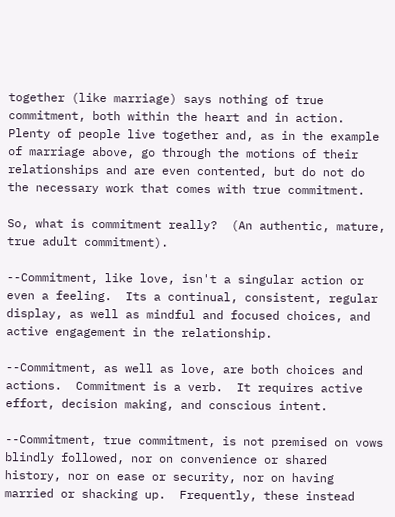together (like marriage) says nothing of true commitment, both within the heart and in action.  Plenty of people live together and, as in the example of marriage above, go through the motions of their relationships and are even contented, but do not do the necessary work that comes with true commitment.

So, what is commitment really?  (An authentic, mature, true adult commitment).

--Commitment, like love, isn't a singular action or even a feeling.  Its a continual, consistent, regular display, as well as mindful and focused choices, and active engagement in the relationship.

--Commitment, as well as love, are both choices and actions.  Commitment is a verb.  It requires active effort, decision making, and conscious intent.

--Commitment, true commitment, is not premised on vows blindly followed, nor on convenience or shared history, nor on ease or security, nor on having married or shacking up.  Frequently, these instead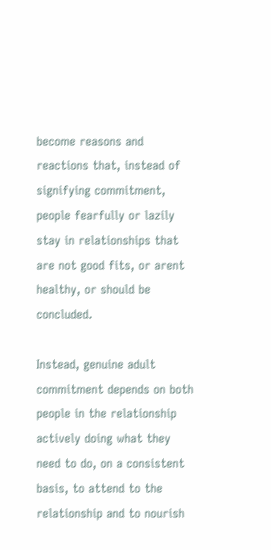become reasons and reactions that, instead of signifying commitment, people fearfully or lazily stay in relationships that are not good fits, or arent healthy, or should be concluded.

Instead, genuine adult commitment depends on both people in the relationship actively doing what they need to do, on a consistent basis, to attend to the relationship and to nourish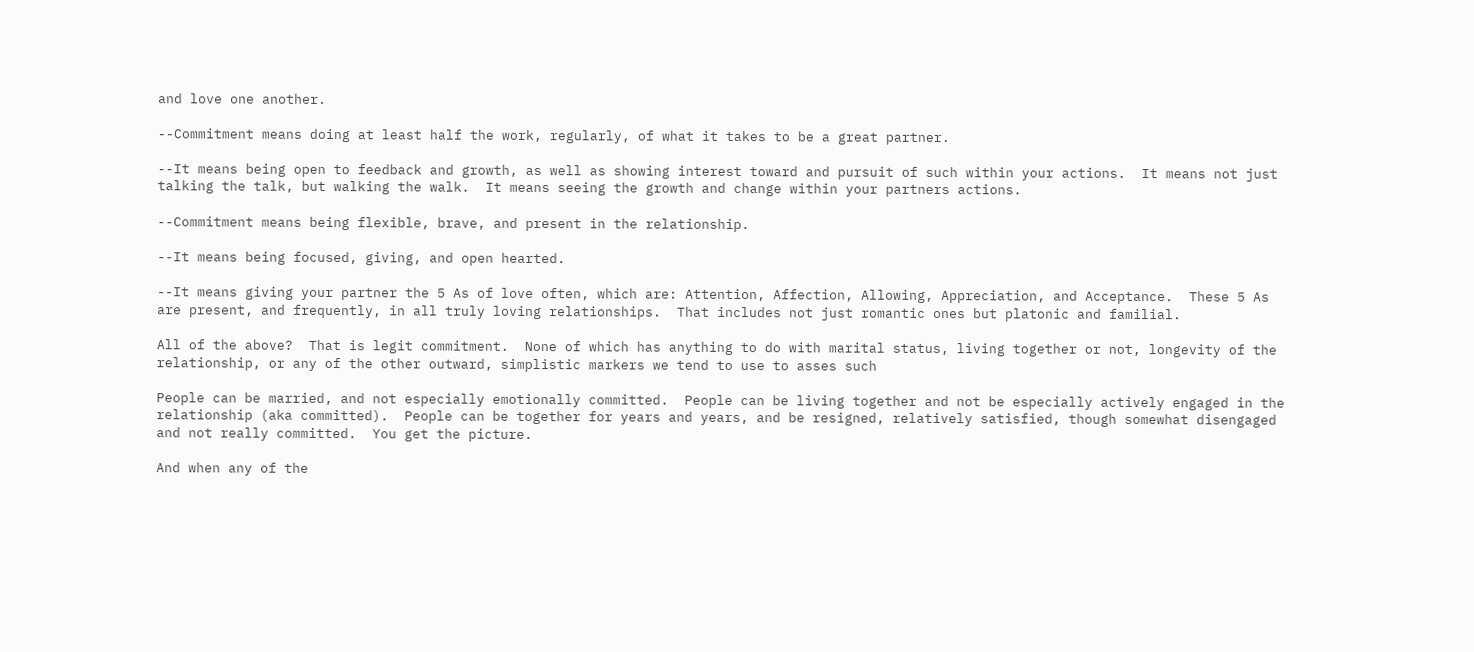and love one another.

--Commitment means doing at least half the work, regularly, of what it takes to be a great partner.

--It means being open to feedback and growth, as well as showing interest toward and pursuit of such within your actions.  It means not just talking the talk, but walking the walk.  It means seeing the growth and change within your partners actions.

--Commitment means being flexible, brave, and present in the relationship.

--It means being focused, giving, and open hearted.

--It means giving your partner the 5 As of love often, which are: Attention, Affection, Allowing, Appreciation, and Acceptance.  These 5 As are present, and frequently, in all truly loving relationships.  That includes not just romantic ones but platonic and familial.

All of the above?  That is legit commitment.  None of which has anything to do with marital status, living together or not, longevity of the relationship, or any of the other outward, simplistic markers we tend to use to asses such

People can be married, and not especially emotionally committed.  People can be living together and not be especially actively engaged in the relationship (aka committed).  People can be together for years and years, and be resigned, relatively satisfied, though somewhat disengaged and not really committed.  You get the picture.

And when any of the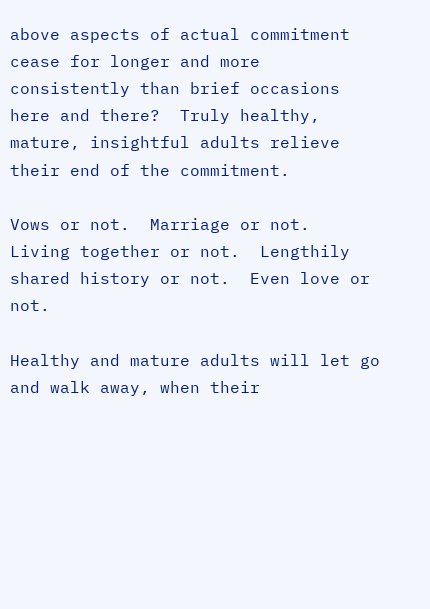above aspects of actual commitment cease for longer and more consistently than brief occasions here and there?  Truly healthy, mature, insightful adults relieve their end of the commitment.

Vows or not.  Marriage or not.  Living together or not.  Lengthily shared history or not.  Even love or not.

Healthy and mature adults will let go and walk away, when their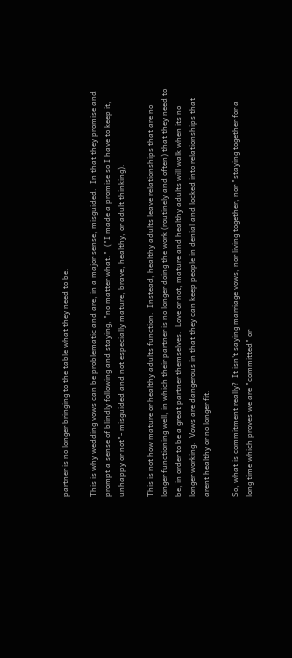partner is no longer bringing to the table what they need to be.

This is why wedding vows can be problematic and are, in a major sense, misguided.  In that they promise and prompt a sense of blindly following and staying, "no matter what."  ("I made a promise so I have to keep it, unhappy or not"- misguided and not especially mature, brave, healthy, or adult thinking).

This is not how mature or healthy adults function.  Instead, healthy adults leave relationships that are no longer functioning well, in which their partner is no longer doing the work (routinely and often) that they need to be, in order to be a great partner themselves.  Love or not, mature and healthy adults will walk when its no longer working.  Vows are dangerous in that they can keep people in denial and locked into relationships that arent healthy or no longer fit.

So, what is commitment really?  It isn't saying marriage vows, nor living together, nor "staying together for a long time which proves we are "committed" or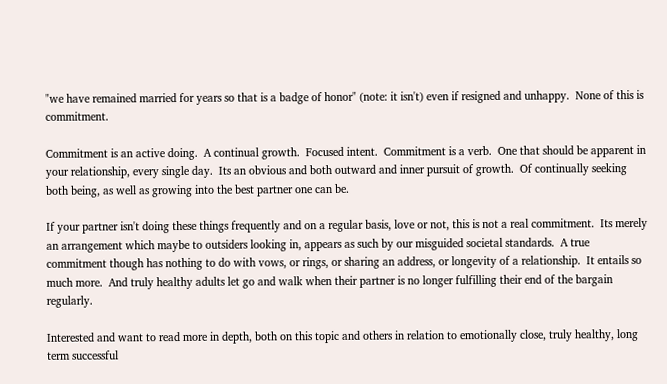"we have remained married for years so that is a badge of honor" (note: it isn't) even if resigned and unhappy.  None of this is commitment.

Commitment is an active doing.  A continual growth.  Focused intent.  Commitment is a verb.  One that should be apparent in your relationship, every single day.  Its an obvious and both outward and inner pursuit of growth.  Of continually seeking both being, as well as growing into the best partner one can be.

If your partner isn't doing these things frequently and on a regular basis, love or not, this is not a real commitment.  Its merely an arrangement which maybe to outsiders looking in, appears as such by our misguided societal standards.  A true commitment though has nothing to do with vows, or rings, or sharing an address, or longevity of a relationship.  It entails so much more.  And truly healthy adults let go and walk when their partner is no longer fulfilling their end of the bargain regularly.

Interested and want to read more in depth, both on this topic and others in relation to emotionally close, truly healthy, long term successful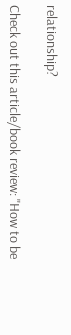relationship?

Check out this article/book review: "How to be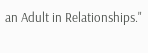an Adult in Relationships."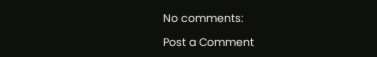No comments:

Post a Comment